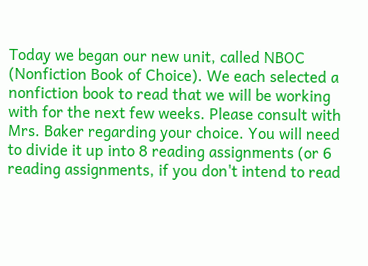Today we began our new unit, called NBOC (Nonfiction Book of Choice). We each selected a nonfiction book to read that we will be working with for the next few weeks. Please consult with Mrs. Baker regarding your choice. You will need to divide it up into 8 reading assignments (or 6 reading assignments, if you don't intend to read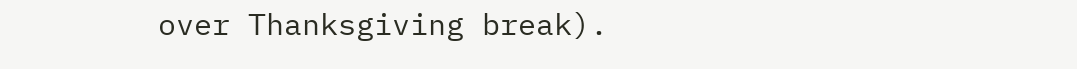over Thanksgiving break).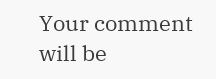Your comment will be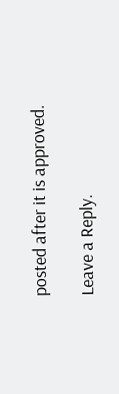posted after it is approved.

Leave a Reply.